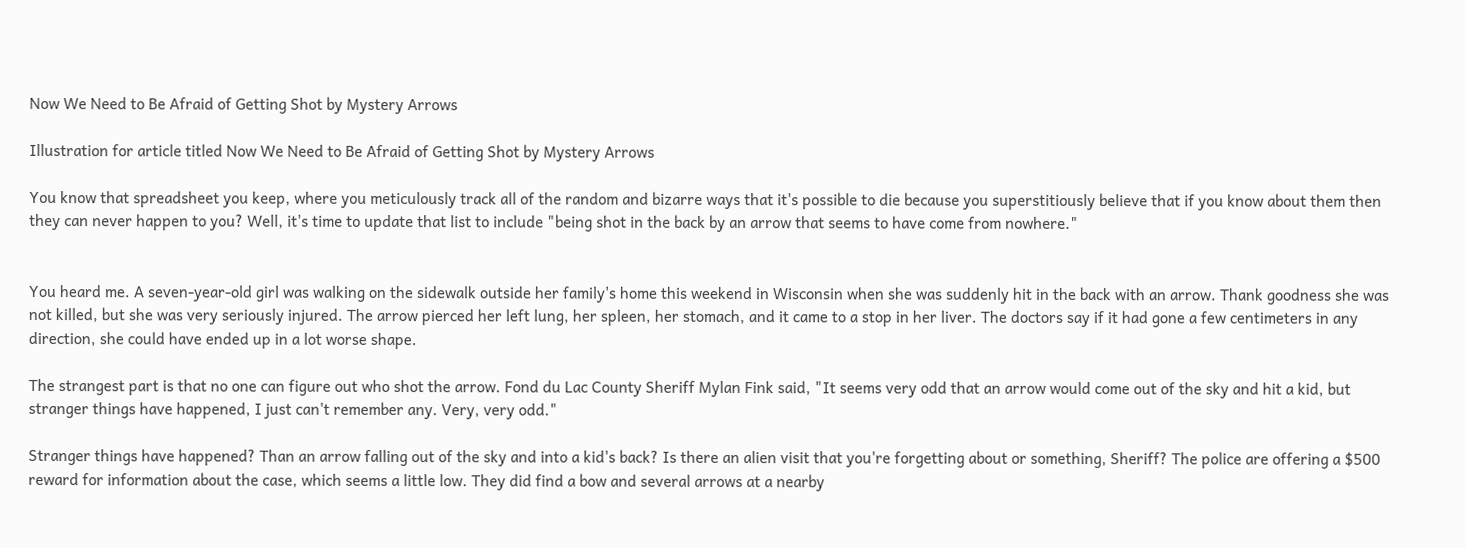Now We Need to Be Afraid of Getting Shot by Mystery Arrows

Illustration for article titled Now We Need to Be Afraid of Getting Shot by Mystery Arrows

You know that spreadsheet you keep, where you meticulously track all of the random and bizarre ways that it's possible to die because you superstitiously believe that if you know about them then they can never happen to you? Well, it's time to update that list to include "being shot in the back by an arrow that seems to have come from nowhere."


You heard me. A seven-year-old girl was walking on the sidewalk outside her family's home this weekend in Wisconsin when she was suddenly hit in the back with an arrow. Thank goodness she was not killed, but she was very seriously injured. The arrow pierced her left lung, her spleen, her stomach, and it came to a stop in her liver. The doctors say if it had gone a few centimeters in any direction, she could have ended up in a lot worse shape.

The strangest part is that no one can figure out who shot the arrow. Fond du Lac County Sheriff Mylan Fink said, "It seems very odd that an arrow would come out of the sky and hit a kid, but stranger things have happened, I just can't remember any. Very, very odd."

Stranger things have happened? Than an arrow falling out of the sky and into a kid's back? Is there an alien visit that you're forgetting about or something, Sheriff? The police are offering a $500 reward for information about the case, which seems a little low. They did find a bow and several arrows at a nearby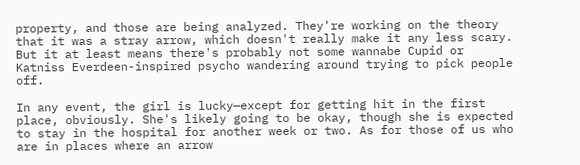property, and those are being analyzed. They're working on the theory that it was a stray arrow, which doesn't really make it any less scary. But it at least means there's probably not some wannabe Cupid or Katniss Everdeen-inspired psycho wandering around trying to pick people off.

In any event, the girl is lucky—except for getting hit in the first place, obviously. She's likely going to be okay, though she is expected to stay in the hospital for another week or two. As for those of us who are in places where an arrow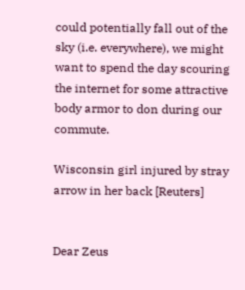could potentially fall out of the sky (i.e. everywhere), we might want to spend the day scouring the internet for some attractive body armor to don during our commute.

Wisconsin girl injured by stray arrow in her back [Reuters]


Dear Zeus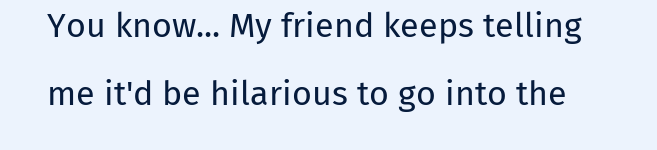You know... My friend keeps telling me it'd be hilarious to go into the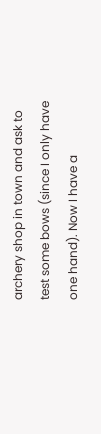archery shop in town and ask to test some bows (since I only have one hand). Now I have a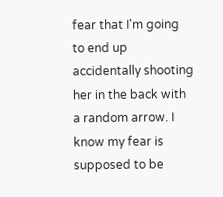fear that I'm going to end up accidentally shooting her in the back with a random arrow. I know my fear is supposed to be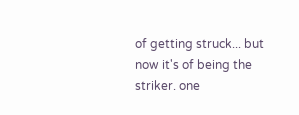of getting struck... but now it's of being the striker. one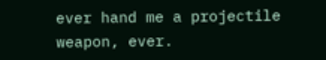ever hand me a projectile weapon, ever.